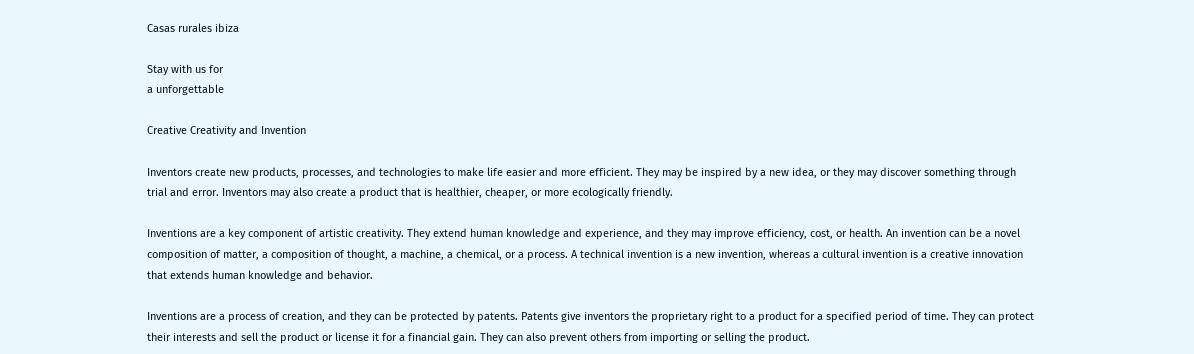Casas rurales ibiza

Stay with us for
a unforgettable

Creative Creativity and Invention

Inventors create new products, processes, and technologies to make life easier and more efficient. They may be inspired by a new idea, or they may discover something through trial and error. Inventors may also create a product that is healthier, cheaper, or more ecologically friendly.

Inventions are a key component of artistic creativity. They extend human knowledge and experience, and they may improve efficiency, cost, or health. An invention can be a novel composition of matter, a composition of thought, a machine, a chemical, or a process. A technical invention is a new invention, whereas a cultural invention is a creative innovation that extends human knowledge and behavior.

Inventions are a process of creation, and they can be protected by patents. Patents give inventors the proprietary right to a product for a specified period of time. They can protect their interests and sell the product or license it for a financial gain. They can also prevent others from importing or selling the product.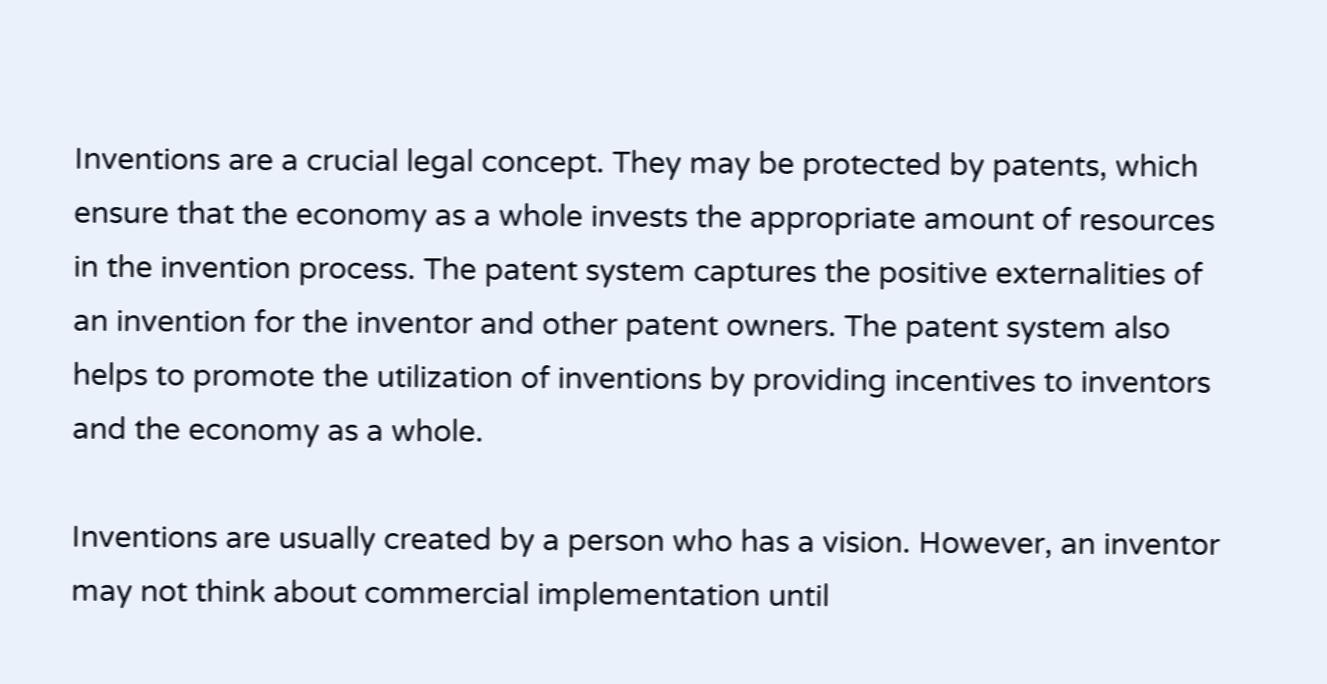Inventions are a crucial legal concept. They may be protected by patents, which ensure that the economy as a whole invests the appropriate amount of resources in the invention process. The patent system captures the positive externalities of an invention for the inventor and other patent owners. The patent system also helps to promote the utilization of inventions by providing incentives to inventors and the economy as a whole.

Inventions are usually created by a person who has a vision. However, an inventor may not think about commercial implementation until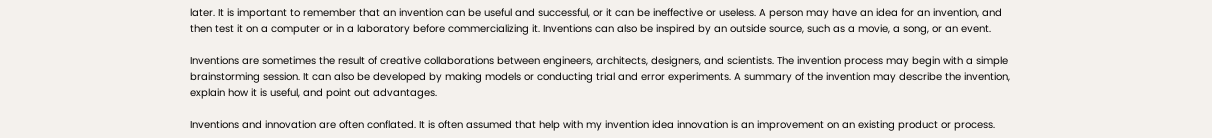later. It is important to remember that an invention can be useful and successful, or it can be ineffective or useless. A person may have an idea for an invention, and then test it on a computer or in a laboratory before commercializing it. Inventions can also be inspired by an outside source, such as a movie, a song, or an event.

Inventions are sometimes the result of creative collaborations between engineers, architects, designers, and scientists. The invention process may begin with a simple brainstorming session. It can also be developed by making models or conducting trial and error experiments. A summary of the invention may describe the invention, explain how it is useful, and point out advantages.

Inventions and innovation are often conflated. It is often assumed that help with my invention idea innovation is an improvement on an existing product or process.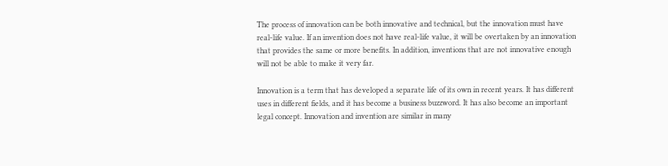The process of innovation can be both innovative and technical, but the innovation must have real-life value. If an invention does not have real-life value, it will be overtaken by an innovation that provides the same or more benefits. In addition, inventions that are not innovative enough will not be able to make it very far.

Innovation is a term that has developed a separate life of its own in recent years. It has different uses in different fields, and it has become a business buzzword. It has also become an important legal concept. Innovation and invention are similar in many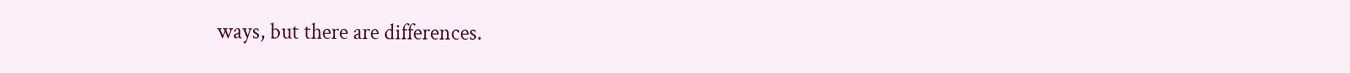ways, but there are differences.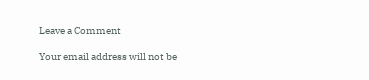Leave a Comment

Your email address will not be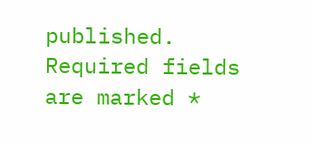published. Required fields are marked *